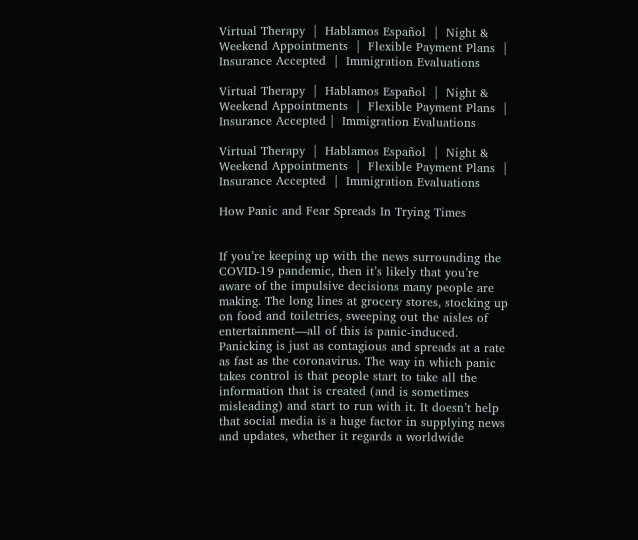Virtual Therapy  |  Hablamos Español  |  Night & Weekend Appointments  |  Flexible Payment Plans  |  Insurance Accepted  |  Immigration Evaluations

Virtual Therapy  |  Hablamos Español  |  Night & Weekend Appointments  |  Flexible Payment Plans  |  Insurance Accepted |  Immigration Evaluations

Virtual Therapy  |  Hablamos Español  |  Night & Weekend Appointments  |  Flexible Payment Plans  |  Insurance Accepted  |  Immigration Evaluations

How Panic and Fear Spreads In Trying Times


If you’re keeping up with the news surrounding the COVID-19 pandemic, then it’s likely that you’re aware of the impulsive decisions many people are making. The long lines at grocery stores, stocking up on food and toiletries, sweeping out the aisles of entertainment—all of this is panic-induced. Panicking is just as contagious and spreads at a rate as fast as the coronavirus. The way in which panic takes control is that people start to take all the information that is created (and is sometimes misleading) and start to run with it. It doesn’t help that social media is a huge factor in supplying news and updates, whether it regards a worldwide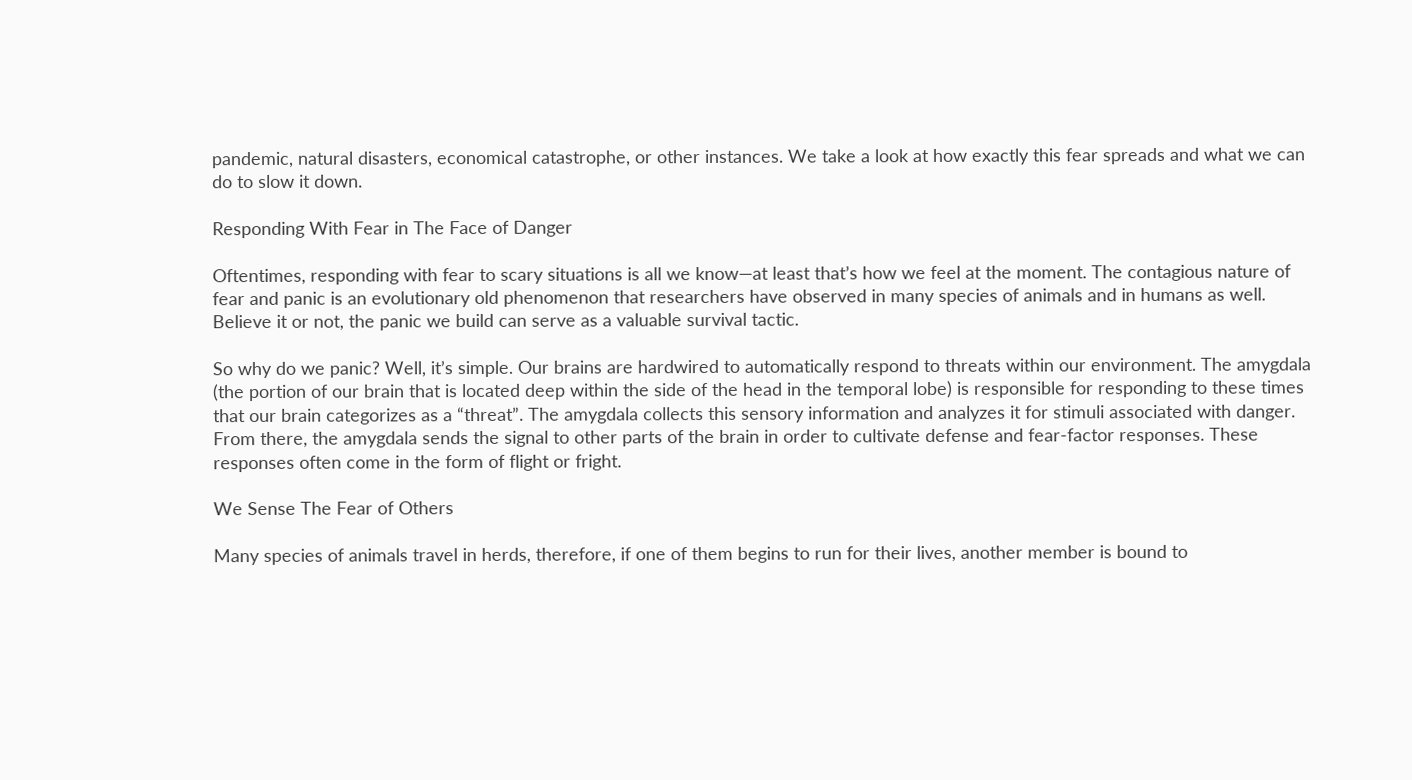pandemic, natural disasters, economical catastrophe, or other instances. We take a look at how exactly this fear spreads and what we can do to slow it down.

Responding With Fear in The Face of Danger

Oftentimes, responding with fear to scary situations is all we know—at least that’s how we feel at the moment. The contagious nature of fear and panic is an evolutionary old phenomenon that researchers have observed in many species of animals and in humans as well. Believe it or not, the panic we build can serve as a valuable survival tactic.

So why do we panic? Well, it’s simple. Our brains are hardwired to automatically respond to threats within our environment. The amygdala (the portion of our brain that is located deep within the side of the head in the temporal lobe) is responsible for responding to these times that our brain categorizes as a “threat”. The amygdala collects this sensory information and analyzes it for stimuli associated with danger. From there, the amygdala sends the signal to other parts of the brain in order to cultivate defense and fear-factor responses. These responses often come in the form of flight or fright.

We Sense The Fear of Others

Many species of animals travel in herds, therefore, if one of them begins to run for their lives, another member is bound to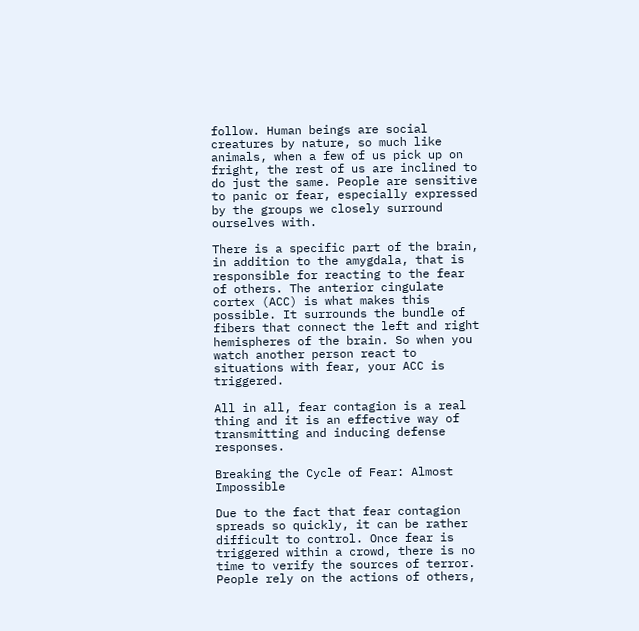follow. Human beings are social creatures by nature, so much like animals, when a few of us pick up on fright, the rest of us are inclined to do just the same. People are sensitive to panic or fear, especially expressed by the groups we closely surround ourselves with.

There is a specific part of the brain, in addition to the amygdala, that is responsible for reacting to the fear of others. The anterior cingulate cortex (ACC) is what makes this possible. It surrounds the bundle of fibers that connect the left and right hemispheres of the brain. So when you watch another person react to situations with fear, your ACC is triggered.

All in all, fear contagion is a real thing and it is an effective way of transmitting and inducing defense responses.

Breaking the Cycle of Fear: Almost Impossible

Due to the fact that fear contagion spreads so quickly, it can be rather difficult to control. Once fear is triggered within a crowd, there is no time to verify the sources of terror. People rely on the actions of others,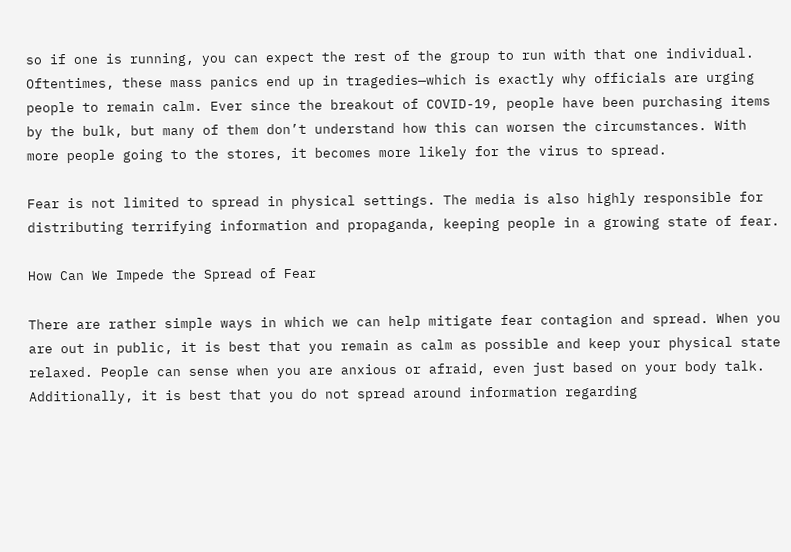so if one is running, you can expect the rest of the group to run with that one individual. Oftentimes, these mass panics end up in tragedies—which is exactly why officials are urging people to remain calm. Ever since the breakout of COVID-19, people have been purchasing items by the bulk, but many of them don’t understand how this can worsen the circumstances. With more people going to the stores, it becomes more likely for the virus to spread.

Fear is not limited to spread in physical settings. The media is also highly responsible for distributing terrifying information and propaganda, keeping people in a growing state of fear.

How Can We Impede the Spread of Fear

There are rather simple ways in which we can help mitigate fear contagion and spread. When you are out in public, it is best that you remain as calm as possible and keep your physical state relaxed. People can sense when you are anxious or afraid, even just based on your body talk. Additionally, it is best that you do not spread around information regarding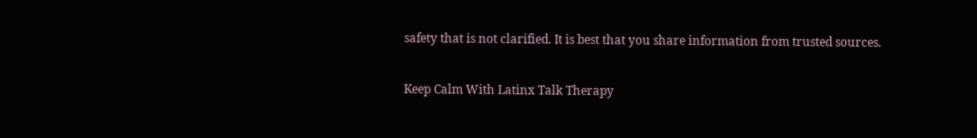safety that is not clarified. It is best that you share information from trusted sources.

Keep Calm With Latinx Talk Therapy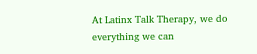At Latinx Talk Therapy, we do everything we can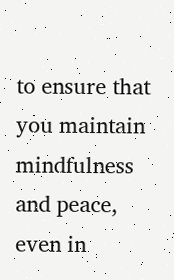to ensure that you maintain mindfulness and peace, even in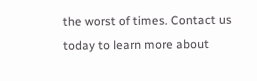the worst of times. Contact us today to learn more about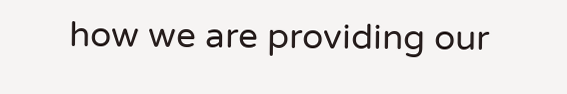how we are providing our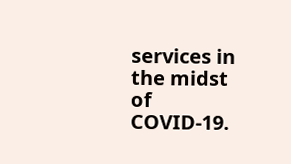services in the midst of COVID-19.